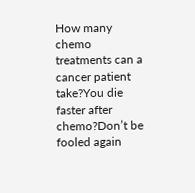How many chemo treatments can a cancer patient take?You die faster after chemo?Don’t be fooled again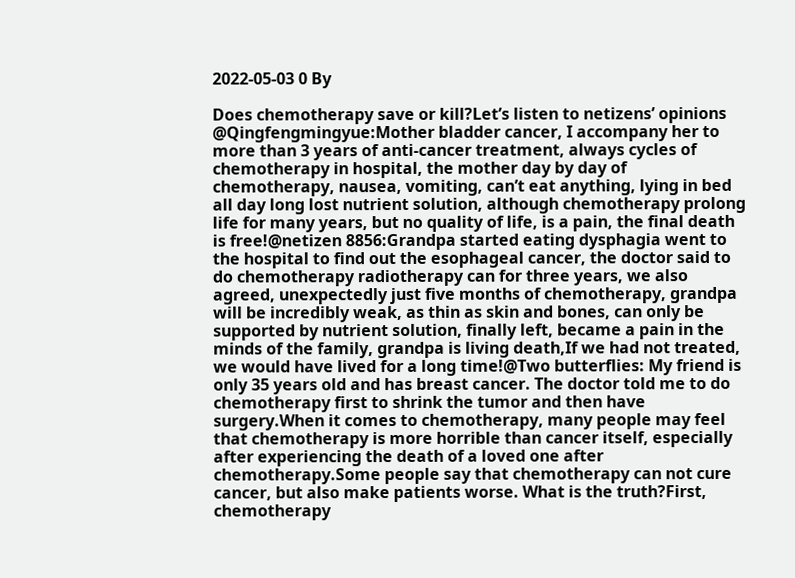2022-05-03 0 By

Does chemotherapy save or kill?Let’s listen to netizens’ opinions @Qingfengmingyue:Mother bladder cancer, I accompany her to more than 3 years of anti-cancer treatment, always cycles of chemotherapy in hospital, the mother day by day of chemotherapy, nausea, vomiting, can’t eat anything, lying in bed all day long lost nutrient solution, although chemotherapy prolong life for many years, but no quality of life, is a pain, the final death is free!@netizen 8856:Grandpa started eating dysphagia went to the hospital to find out the esophageal cancer, the doctor said to do chemotherapy radiotherapy can for three years, we also agreed, unexpectedly just five months of chemotherapy, grandpa will be incredibly weak, as thin as skin and bones, can only be supported by nutrient solution, finally left, became a pain in the minds of the family, grandpa is living death,If we had not treated, we would have lived for a long time!@Two butterflies: My friend is only 35 years old and has breast cancer. The doctor told me to do chemotherapy first to shrink the tumor and then have surgery.When it comes to chemotherapy, many people may feel that chemotherapy is more horrible than cancer itself, especially after experiencing the death of a loved one after chemotherapy.Some people say that chemotherapy can not cure cancer, but also make patients worse. What is the truth?First, chemotherapy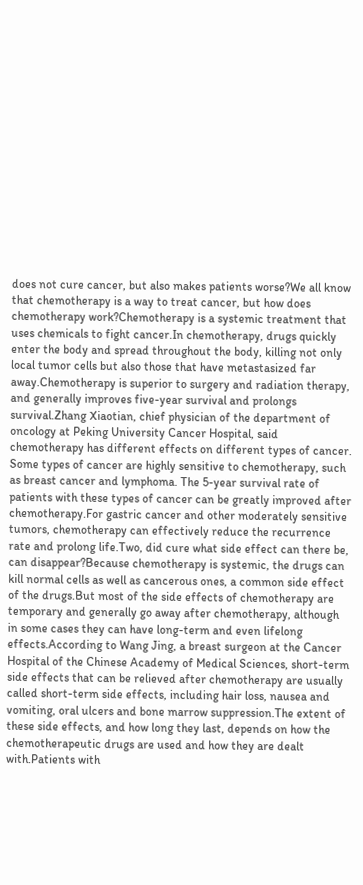does not cure cancer, but also makes patients worse?We all know that chemotherapy is a way to treat cancer, but how does chemotherapy work?Chemotherapy is a systemic treatment that uses chemicals to fight cancer.In chemotherapy, drugs quickly enter the body and spread throughout the body, killing not only local tumor cells but also those that have metastasized far away.Chemotherapy is superior to surgery and radiation therapy, and generally improves five-year survival and prolongs survival.Zhang Xiaotian, chief physician of the department of oncology at Peking University Cancer Hospital, said chemotherapy has different effects on different types of cancer. Some types of cancer are highly sensitive to chemotherapy, such as breast cancer and lymphoma. The 5-year survival rate of patients with these types of cancer can be greatly improved after chemotherapy.For gastric cancer and other moderately sensitive tumors, chemotherapy can effectively reduce the recurrence rate and prolong life.Two, did cure what side effect can there be, can disappear?Because chemotherapy is systemic, the drugs can kill normal cells as well as cancerous ones, a common side effect of the drugs.But most of the side effects of chemotherapy are temporary and generally go away after chemotherapy, although in some cases they can have long-term and even lifelong effects.According to Wang Jing, a breast surgeon at the Cancer Hospital of the Chinese Academy of Medical Sciences, short-term side effects that can be relieved after chemotherapy are usually called short-term side effects, including hair loss, nausea and vomiting, oral ulcers and bone marrow suppression.The extent of these side effects, and how long they last, depends on how the chemotherapeutic drugs are used and how they are dealt with.Patients with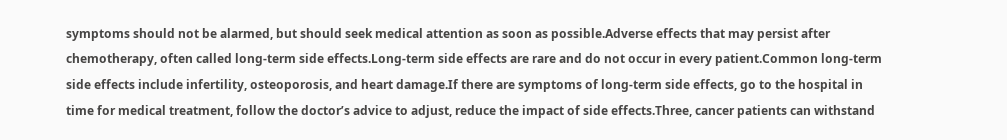symptoms should not be alarmed, but should seek medical attention as soon as possible.Adverse effects that may persist after chemotherapy, often called long-term side effects.Long-term side effects are rare and do not occur in every patient.Common long-term side effects include infertility, osteoporosis, and heart damage.If there are symptoms of long-term side effects, go to the hospital in time for medical treatment, follow the doctor’s advice to adjust, reduce the impact of side effects.Three, cancer patients can withstand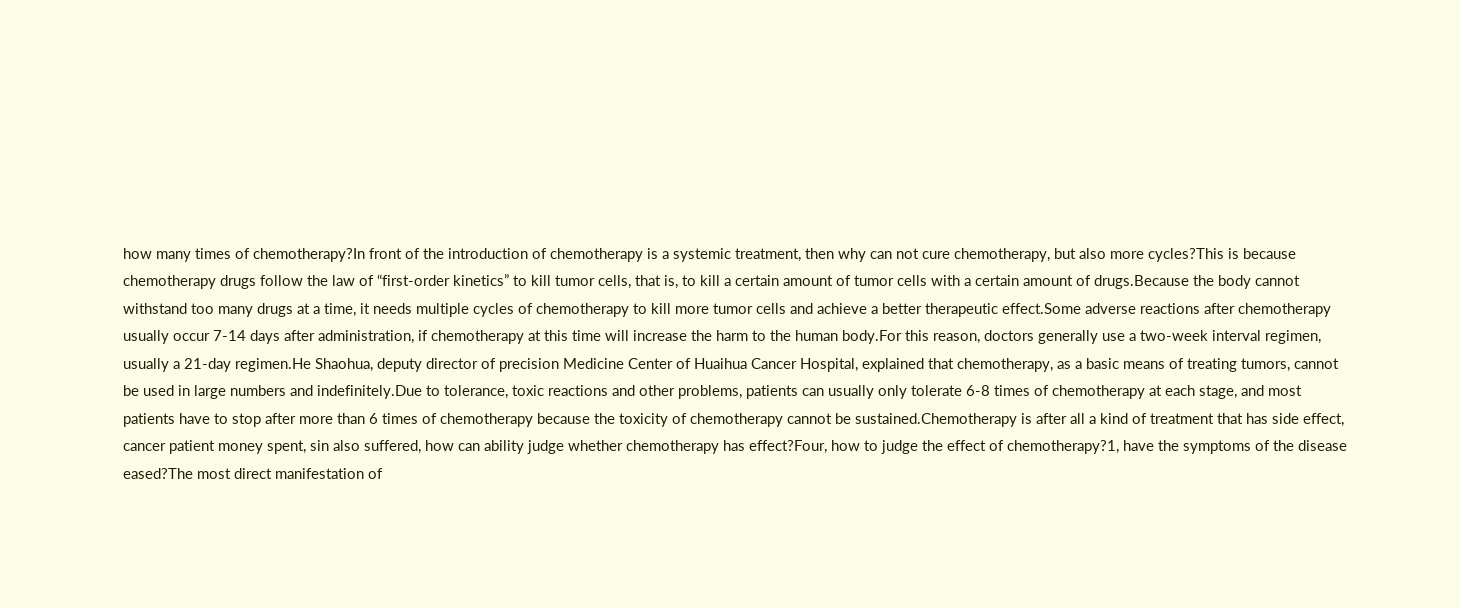how many times of chemotherapy?In front of the introduction of chemotherapy is a systemic treatment, then why can not cure chemotherapy, but also more cycles?This is because chemotherapy drugs follow the law of “first-order kinetics” to kill tumor cells, that is, to kill a certain amount of tumor cells with a certain amount of drugs.Because the body cannot withstand too many drugs at a time, it needs multiple cycles of chemotherapy to kill more tumor cells and achieve a better therapeutic effect.Some adverse reactions after chemotherapy usually occur 7-14 days after administration, if chemotherapy at this time will increase the harm to the human body.For this reason, doctors generally use a two-week interval regimen, usually a 21-day regimen.He Shaohua, deputy director of precision Medicine Center of Huaihua Cancer Hospital, explained that chemotherapy, as a basic means of treating tumors, cannot be used in large numbers and indefinitely.Due to tolerance, toxic reactions and other problems, patients can usually only tolerate 6-8 times of chemotherapy at each stage, and most patients have to stop after more than 6 times of chemotherapy because the toxicity of chemotherapy cannot be sustained.Chemotherapy is after all a kind of treatment that has side effect, cancer patient money spent, sin also suffered, how can ability judge whether chemotherapy has effect?Four, how to judge the effect of chemotherapy?1, have the symptoms of the disease eased?The most direct manifestation of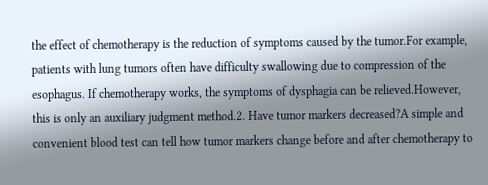the effect of chemotherapy is the reduction of symptoms caused by the tumor.For example, patients with lung tumors often have difficulty swallowing due to compression of the esophagus. If chemotherapy works, the symptoms of dysphagia can be relieved.However, this is only an auxiliary judgment method.2. Have tumor markers decreased?A simple and convenient blood test can tell how tumor markers change before and after chemotherapy to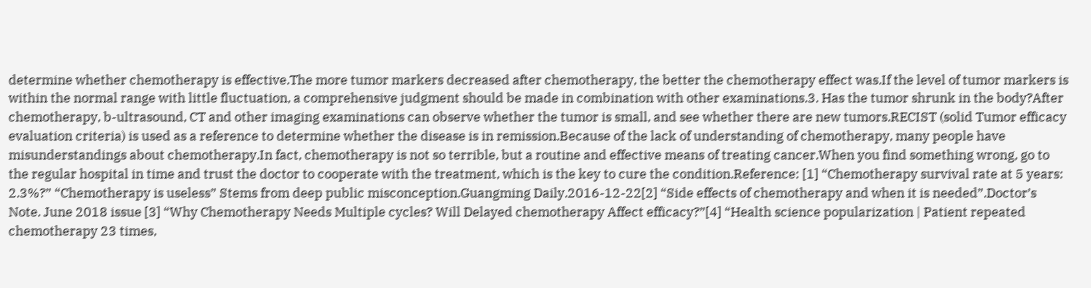determine whether chemotherapy is effective.The more tumor markers decreased after chemotherapy, the better the chemotherapy effect was.If the level of tumor markers is within the normal range with little fluctuation, a comprehensive judgment should be made in combination with other examinations.3. Has the tumor shrunk in the body?After chemotherapy, b-ultrasound, CT and other imaging examinations can observe whether the tumor is small, and see whether there are new tumors.RECIST (solid Tumor efficacy evaluation criteria) is used as a reference to determine whether the disease is in remission.Because of the lack of understanding of chemotherapy, many people have misunderstandings about chemotherapy.In fact, chemotherapy is not so terrible, but a routine and effective means of treating cancer.When you find something wrong, go to the regular hospital in time and trust the doctor to cooperate with the treatment, which is the key to cure the condition.Reference: [1] “Chemotherapy survival rate at 5 years: 2.3%?” “Chemotherapy is useless” Stems from deep public misconception.Guangming Daily.2016-12-22[2] “Side effects of chemotherapy and when it is needed”.Doctor’s Note. June 2018 issue [3] “Why Chemotherapy Needs Multiple cycles? Will Delayed chemotherapy Affect efficacy?”[4] “Health science popularization | Patient repeated chemotherapy 23 times,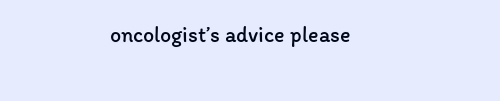oncologist’s advice please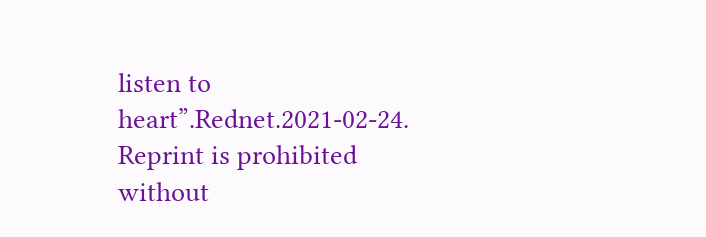listen to heart”.Rednet.2021-02-24. Reprint is prohibited without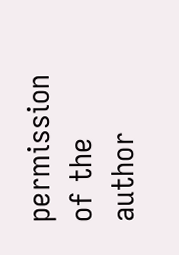permission of the author